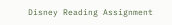Disney Reading Assignment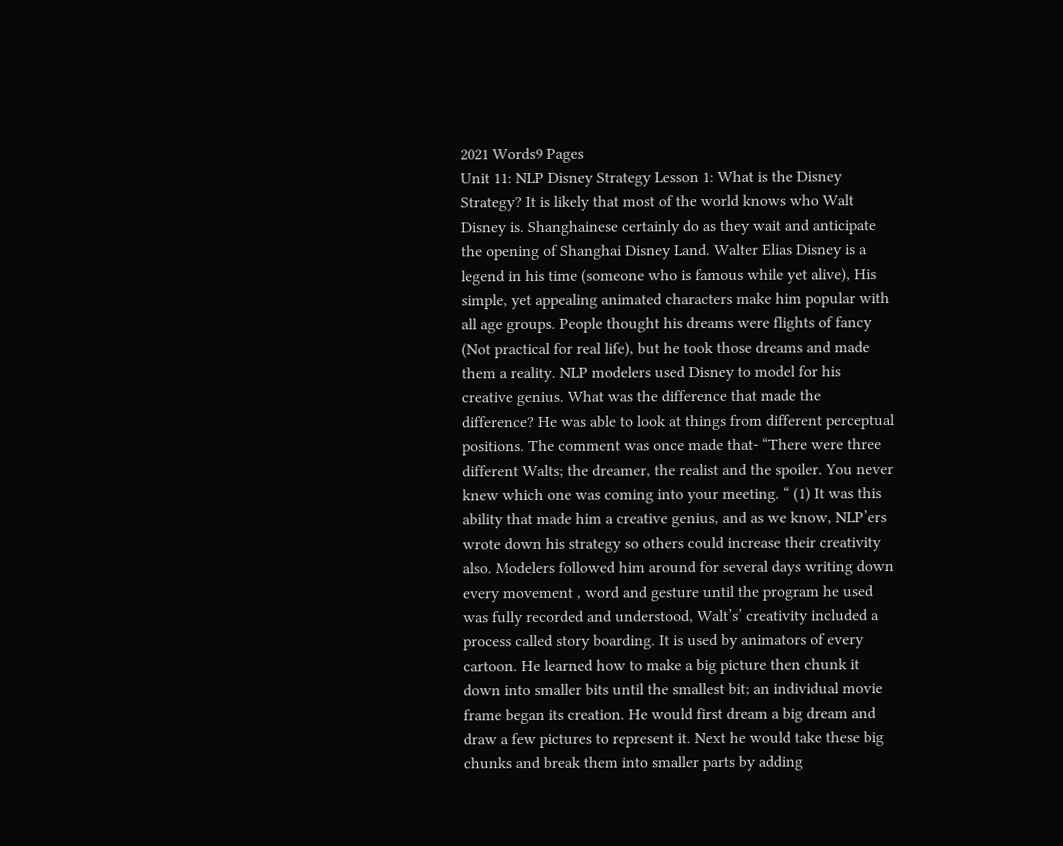2021 Words9 Pages
Unit 11: NLP Disney Strategy Lesson 1: What is the Disney Strategy? It is likely that most of the world knows who Walt Disney is. Shanghainese certainly do as they wait and anticipate the opening of Shanghai Disney Land. Walter Elias Disney is a legend in his time (someone who is famous while yet alive), His simple, yet appealing animated characters make him popular with all age groups. People thought his dreams were flights of fancy (Not practical for real life), but he took those dreams and made them a reality. NLP modelers used Disney to model for his creative genius. What was the difference that made the difference? He was able to look at things from different perceptual positions. The comment was once made that- “There were three different Walts; the dreamer, the realist and the spoiler. You never knew which one was coming into your meeting. “ (1) It was this ability that made him a creative genius, and as we know, NLP’ers wrote down his strategy so others could increase their creativity also. Modelers followed him around for several days writing down every movement , word and gesture until the program he used was fully recorded and understood, Walt’s’ creativity included a process called story boarding. It is used by animators of every cartoon. He learned how to make a big picture then chunk it down into smaller bits until the smallest bit; an individual movie frame began its creation. He would first dream a big dream and draw a few pictures to represent it. Next he would take these big chunks and break them into smaller parts by adding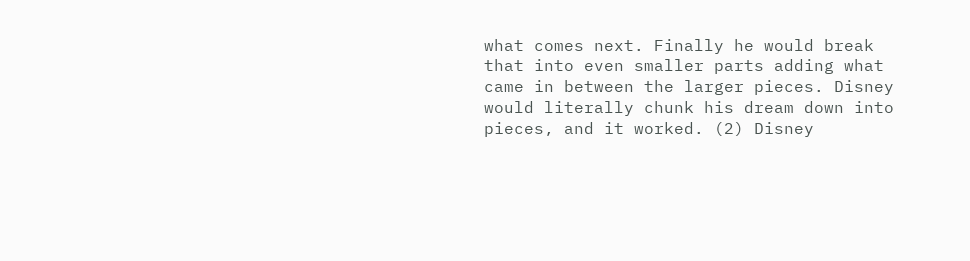what comes next. Finally he would break that into even smaller parts adding what came in between the larger pieces. Disney would literally chunk his dream down into pieces, and it worked. (2) Disney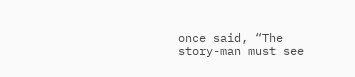once said, “The story-man must see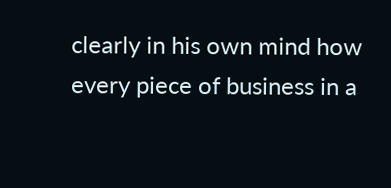clearly in his own mind how every piece of business in a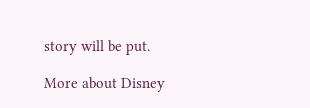story will be put.

More about Disney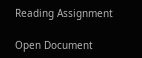Reading Assignment

Open Document